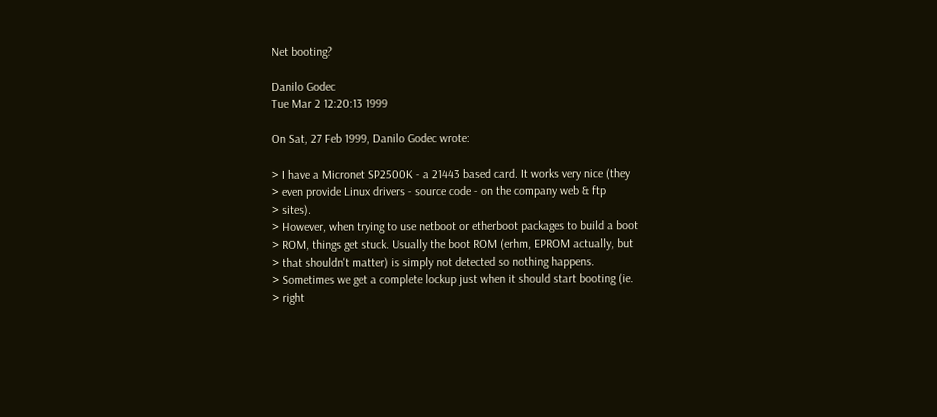Net booting?

Danilo Godec
Tue Mar 2 12:20:13 1999

On Sat, 27 Feb 1999, Danilo Godec wrote:

> I have a Micronet SP2500K - a 21443 based card. It works very nice (they
> even provide Linux drivers - source code - on the company web & ftp
> sites).
> However, when trying to use netboot or etherboot packages to build a boot
> ROM, things get stuck. Usually the boot ROM (erhm, EPROM actually, but
> that shouldn't matter) is simply not detected so nothing happens.
> Sometimes we get a complete lockup just when it should start booting (ie.
> right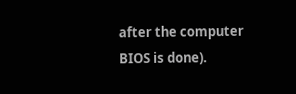after the computer BIOS is done).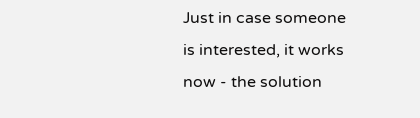Just in case someone is interested, it works now - the solution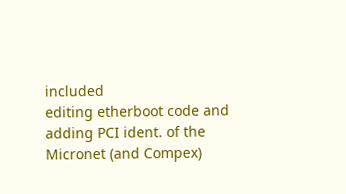included
editing etherboot code and adding PCI ident. of the Micronet (and Compex)